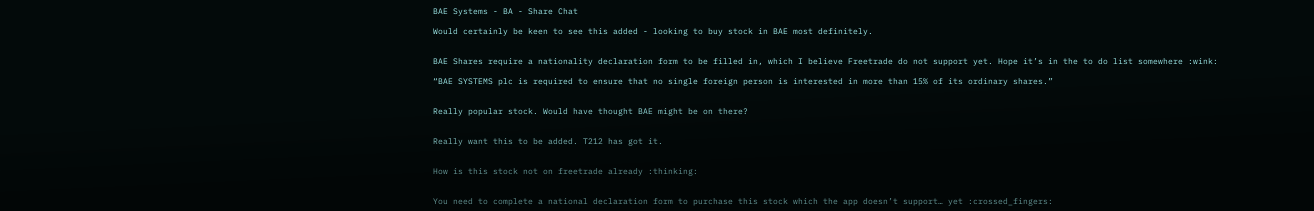BAE Systems - BA - Share Chat

Would certainly be keen to see this added - looking to buy stock in BAE most definitely.


BAE Shares require a nationality declaration form to be filled in, which I believe Freetrade do not support yet. Hope it’s in the to do list somewhere :wink:

“BAE SYSTEMS plc is required to ensure that no single foreign person is interested in more than 15% of its ordinary shares.”


Really popular stock. Would have thought BAE might be on there?


Really want this to be added. T212 has got it.


How is this stock not on freetrade already :thinking:


You need to complete a national declaration form to purchase this stock which the app doesn’t support… yet :crossed_fingers: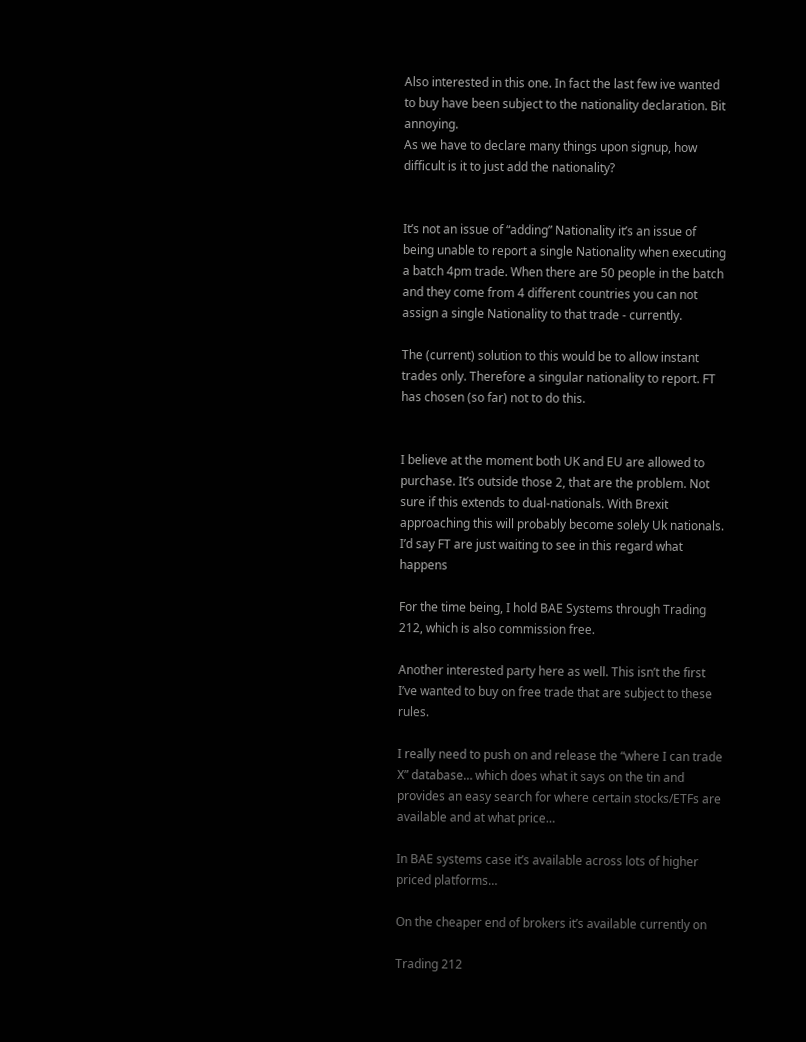Also interested in this one. In fact the last few ive wanted to buy have been subject to the nationality declaration. Bit annoying.
As we have to declare many things upon signup, how difficult is it to just add the nationality?


It’s not an issue of “adding” Nationality it’s an issue of being unable to report a single Nationality when executing a batch 4pm trade. When there are 50 people in the batch and they come from 4 different countries you can not assign a single Nationality to that trade - currently.

The (current) solution to this would be to allow instant trades only. Therefore a singular nationality to report. FT has chosen (so far) not to do this.


I believe at the moment both UK and EU are allowed to purchase. It’s outside those 2, that are the problem. Not sure if this extends to dual-nationals. With Brexit approaching this will probably become solely Uk nationals. I’d say FT are just waiting to see in this regard what happens

For the time being, I hold BAE Systems through Trading 212, which is also commission free.

Another interested party here as well. This isn’t the first I’ve wanted to buy on free trade that are subject to these rules.

I really need to push on and release the “where I can trade X” database… which does what it says on the tin and provides an easy search for where certain stocks/ETFs are available and at what price…

In BAE systems case it’s available across lots of higher priced platforms…

On the cheaper end of brokers it’s available currently on

Trading 212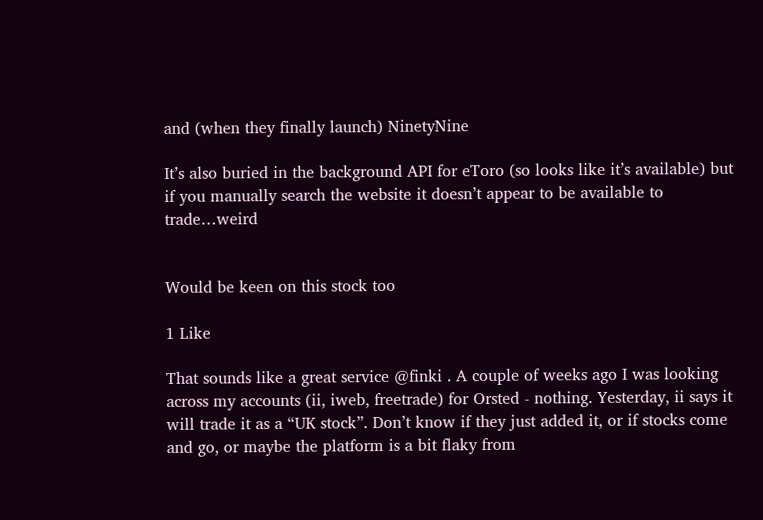and (when they finally launch) NinetyNine

It’s also buried in the background API for eToro (so looks like it’s available) but if you manually search the website it doesn’t appear to be available to trade…weird


Would be keen on this stock too

1 Like

That sounds like a great service @finki . A couple of weeks ago I was looking across my accounts (ii, iweb, freetrade) for Orsted - nothing. Yesterday, ii says it will trade it as a “UK stock”. Don’t know if they just added it, or if stocks come and go, or maybe the platform is a bit flaky from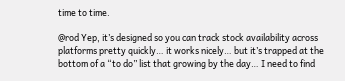time to time.

@rod Yep, it’s designed so you can track stock availability across platforms pretty quickly… it works nicely… but it’s trapped at the bottom of a “to do” list that growing by the day… I need to find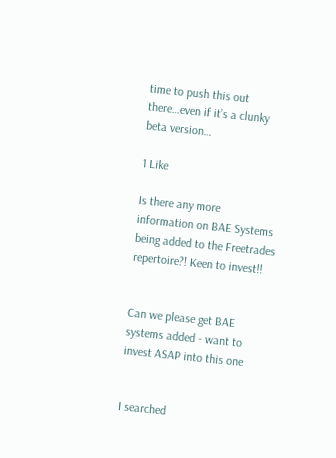time to push this out there…even if it’s a clunky beta version…

1 Like

Is there any more information on BAE Systems being added to the Freetrades repertoire?! Keen to invest!!


Can we please get BAE systems added - want to invest ASAP into this one


I searched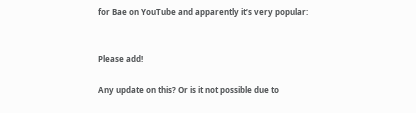for Bae on YouTube and apparently it’s very popular:


Please add!

Any update on this? Or is it not possible due to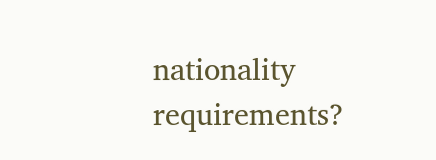nationality requirements?